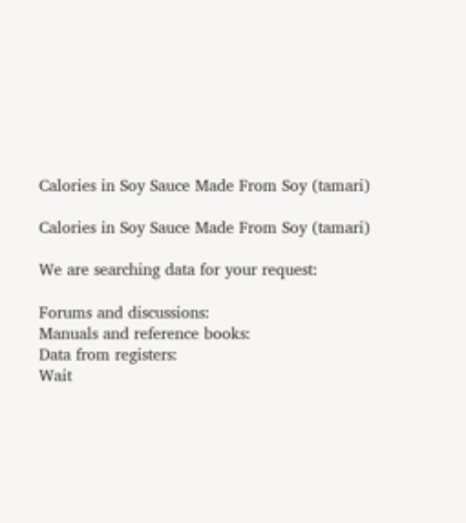Calories in Soy Sauce Made From Soy (tamari)

Calories in Soy Sauce Made From Soy (tamari)

We are searching data for your request:

Forums and discussions:
Manuals and reference books:
Data from registers:
Wait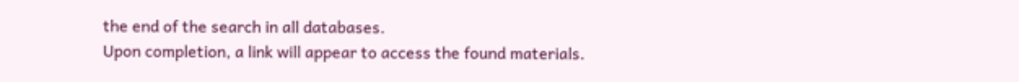the end of the search in all databases.
Upon completion, a link will appear to access the found materials.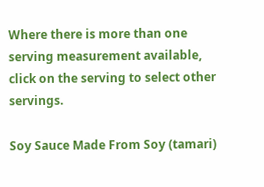Where there is more than one serving measurement available, click on the serving to select other servings.

Soy Sauce Made From Soy (tamari)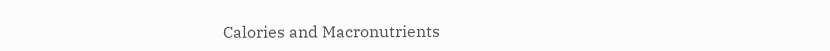Calories and Macronutrients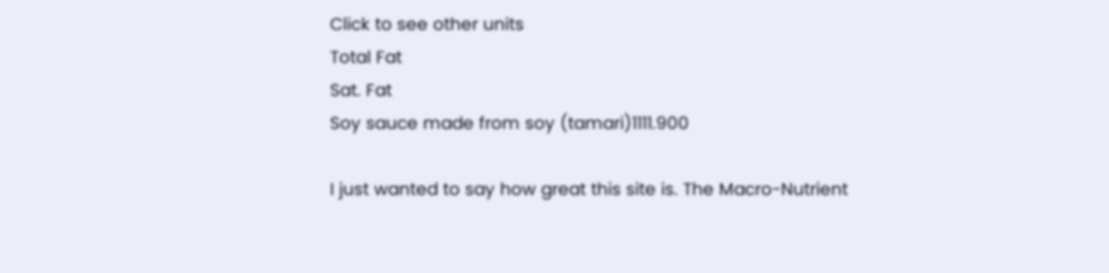Click to see other units
Total Fat
Sat. Fat
Soy sauce made from soy (tamari)1111.900

I just wanted to say how great this site is. The Macro-Nutrient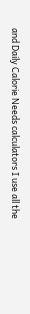and Daily Calorie Needs calculators I use all the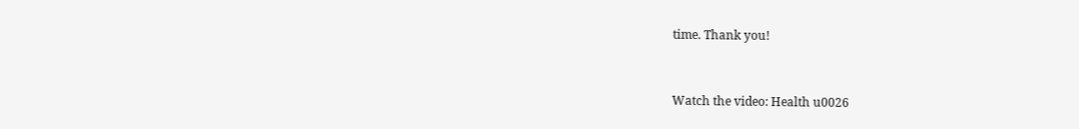time. Thank you!


Watch the video: Health u0026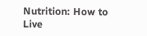Nutrition: How to Live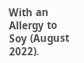With an Allergy to Soy (August 2022).